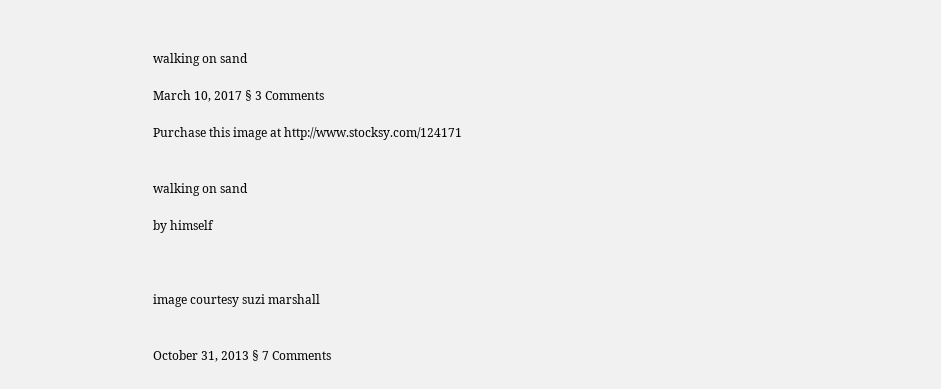walking on sand

March 10, 2017 § 3 Comments

Purchase this image at http://www.stocksy.com/124171


walking on sand

by himself



image courtesy suzi marshall


October 31, 2013 § 7 Comments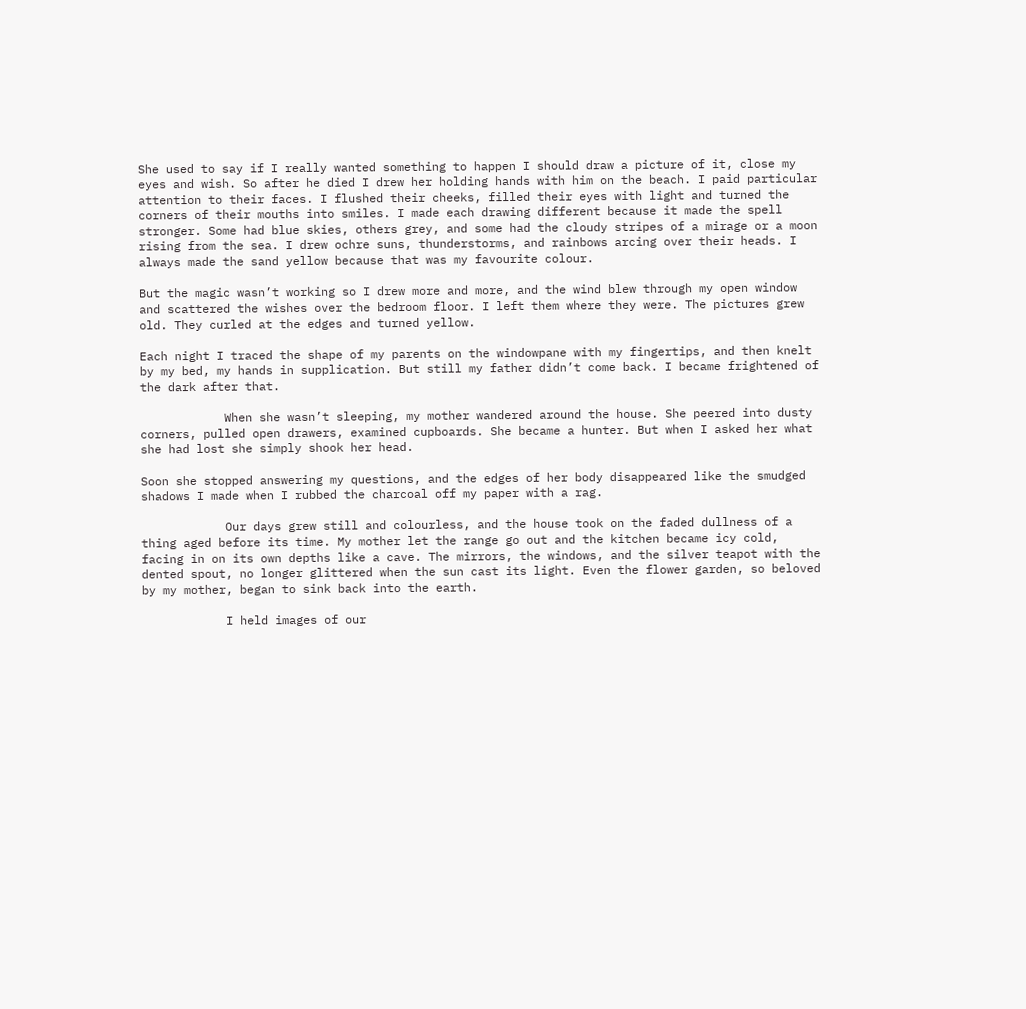She used to say if I really wanted something to happen I should draw a picture of it, close my eyes and wish. So after he died I drew her holding hands with him on the beach. I paid particular attention to their faces. I flushed their cheeks, filled their eyes with light and turned the corners of their mouths into smiles. I made each drawing different because it made the spell stronger. Some had blue skies, others grey, and some had the cloudy stripes of a mirage or a moon rising from the sea. I drew ochre suns, thunderstorms, and rainbows arcing over their heads. I always made the sand yellow because that was my favourite colour.

But the magic wasn’t working so I drew more and more, and the wind blew through my open window and scattered the wishes over the bedroom floor. I left them where they were. The pictures grew old. They curled at the edges and turned yellow.

Each night I traced the shape of my parents on the windowpane with my fingertips, and then knelt by my bed, my hands in supplication. But still my father didn’t come back. I became frightened of the dark after that.

            When she wasn’t sleeping, my mother wandered around the house. She peered into dusty corners, pulled open drawers, examined cupboards. She became a hunter. But when I asked her what she had lost she simply shook her head.

Soon she stopped answering my questions, and the edges of her body disappeared like the smudged shadows I made when I rubbed the charcoal off my paper with a rag.

            Our days grew still and colourless, and the house took on the faded dullness of a thing aged before its time. My mother let the range go out and the kitchen became icy cold, facing in on its own depths like a cave. The mirrors, the windows, and the silver teapot with the dented spout, no longer glittered when the sun cast its light. Even the flower garden, so beloved by my mother, began to sink back into the earth.

            I held images of our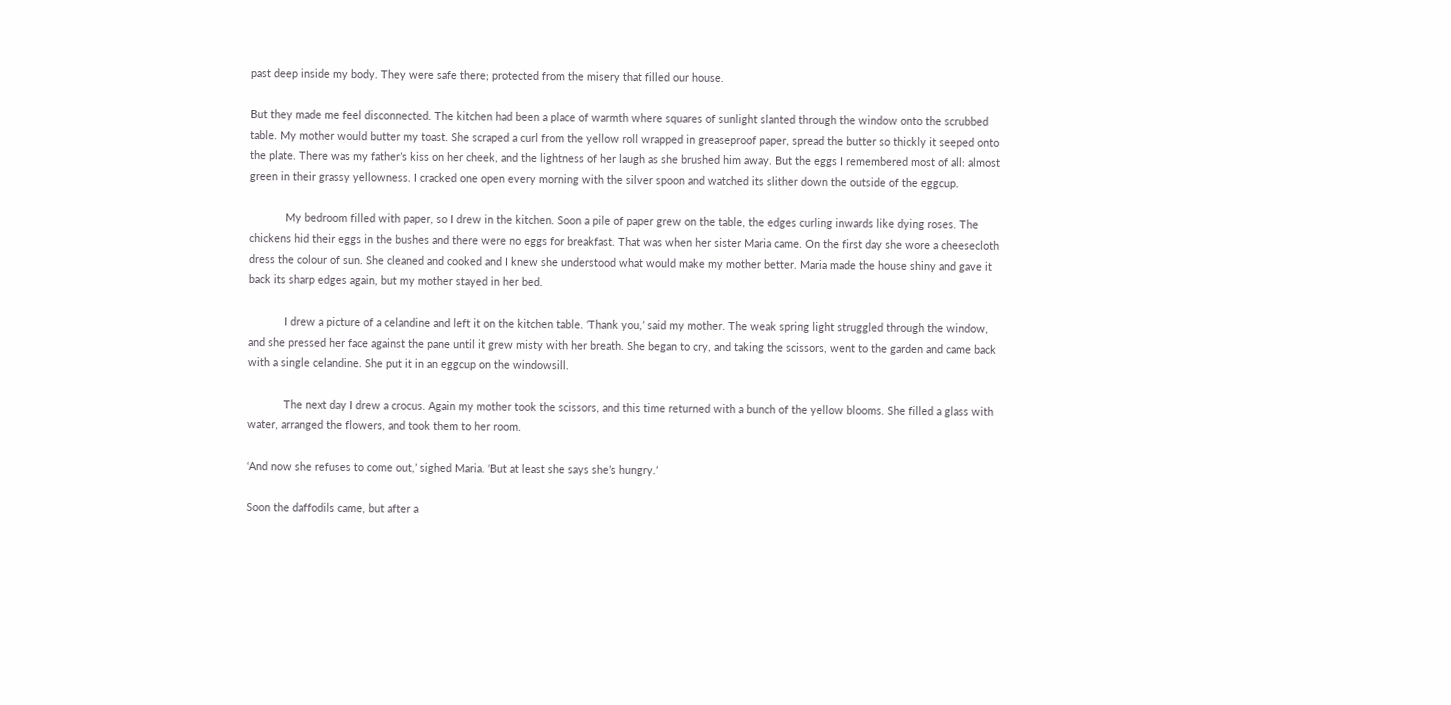past deep inside my body. They were safe there; protected from the misery that filled our house.

But they made me feel disconnected. The kitchen had been a place of warmth where squares of sunlight slanted through the window onto the scrubbed table. My mother would butter my toast. She scraped a curl from the yellow roll wrapped in greaseproof paper, spread the butter so thickly it seeped onto the plate. There was my father’s kiss on her cheek, and the lightness of her laugh as she brushed him away. But the eggs I remembered most of all: almost green in their grassy yellowness. I cracked one open every morning with the silver spoon and watched its slither down the outside of the eggcup.

            My bedroom filled with paper, so I drew in the kitchen. Soon a pile of paper grew on the table, the edges curling inwards like dying roses. The chickens hid their eggs in the bushes and there were no eggs for breakfast. That was when her sister Maria came. On the first day she wore a cheesecloth dress the colour of sun. She cleaned and cooked and I knew she understood what would make my mother better. Maria made the house shiny and gave it back its sharp edges again, but my mother stayed in her bed.

            I drew a picture of a celandine and left it on the kitchen table. ‘Thank you,’ said my mother. The weak spring light struggled through the window, and she pressed her face against the pane until it grew misty with her breath. She began to cry, and taking the scissors, went to the garden and came back with a single celandine. She put it in an eggcup on the windowsill.

            The next day I drew a crocus. Again my mother took the scissors, and this time returned with a bunch of the yellow blooms. She filled a glass with water, arranged the flowers, and took them to her room.

‘And now she refuses to come out,’ sighed Maria. ‘But at least she says she’s hungry.’

Soon the daffodils came, but after a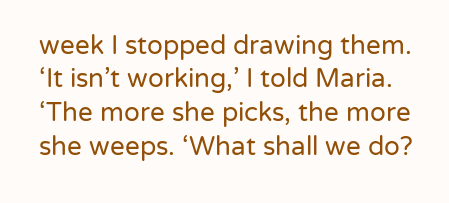week I stopped drawing them. ‘It isn’t working,’ I told Maria. ‘The more she picks, the more she weeps. ‘What shall we do?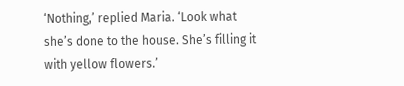‘Nothing,’ replied Maria. ‘Look what she’s done to the house. She’s filling it with yellow flowers.’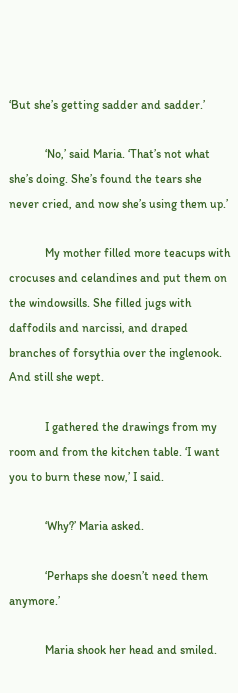‘But she’s getting sadder and sadder.’

            ‘No,’ said Maria. ‘That’s not what she’s doing. She’s found the tears she never cried, and now she’s using them up.’

            My mother filled more teacups with crocuses and celandines and put them on the windowsills. She filled jugs with daffodils and narcissi, and draped branches of forsythia over the inglenook. And still she wept.

            I gathered the drawings from my room and from the kitchen table. ‘I want you to burn these now,’ I said.

            ‘Why?’ Maria asked.

            ‘Perhaps she doesn’t need them anymore.’

            Maria shook her head and smiled.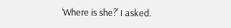‘Where is she?’ I asked.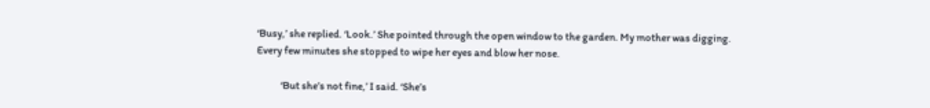‘Busy,’ she replied. ‘Look.’ She pointed through the open window to the garden. My mother was digging. Every few minutes she stopped to wipe her eyes and blow her nose.

            ‘But she’s not fine,’ I said. ‘She’s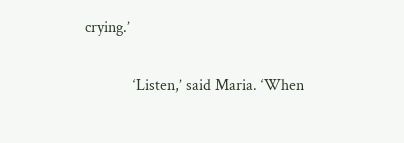crying.’

            ‘Listen,’ said Maria. ‘When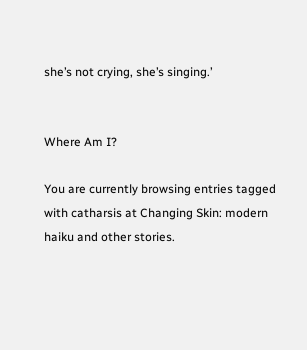she’s not crying, she’s singing.’


Where Am I?

You are currently browsing entries tagged with catharsis at Changing Skin: modern haiku and other stories.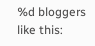%d bloggers like this: